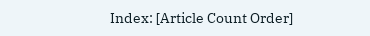Index: [Article Count Order]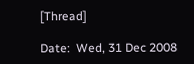[Thread]

Date:  Wed, 31 Dec 2008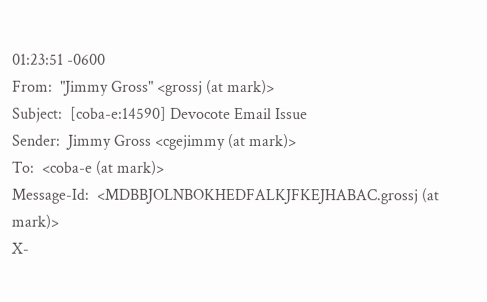01:23:51 -0600
From:  "Jimmy Gross" <grossj (at mark)>
Subject:  [coba-e:14590] Devocote Email Issue
Sender:  Jimmy Gross <cgejimmy (at mark)>
To:  <coba-e (at mark)>
Message-Id:  <MDBBJOLNBOKHEDFALKJFKEJHABAC.grossj (at mark)>
X-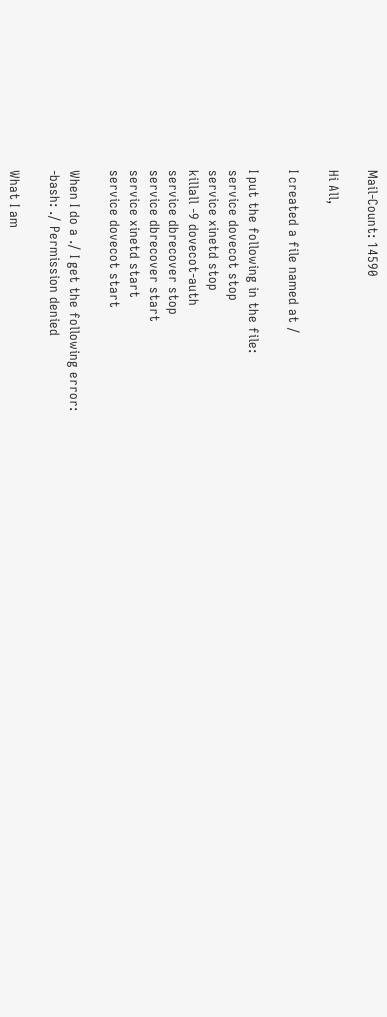Mail-Count: 14590

Hi All,

I created a file named at /

I put the following in the file:
service dovecot stop
service xinetd stop
killall -9 dovecot-auth
service dbrecover stop
service dbrecover start
service xinetd start
service dovecot start

When I do a ./ I get the following error:
-bash: ./ Permission denied

What I am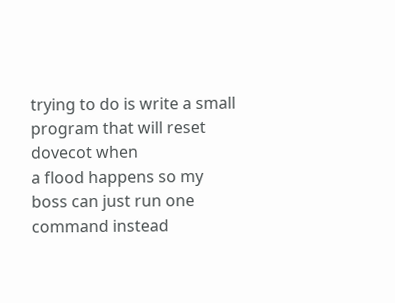trying to do is write a small program that will reset dovecot when
a flood happens so my boss can just run one command instead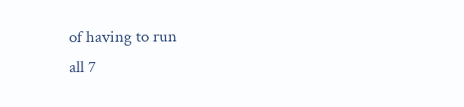of having to run
all 7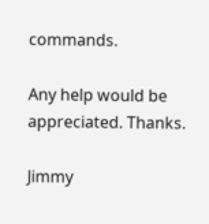commands.

Any help would be appreciated. Thanks.

Jimmy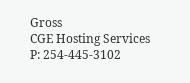Gross
CGE Hosting Services
P: 254-445-3102